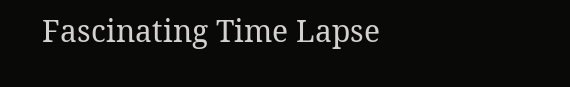Fascinating Time Lapse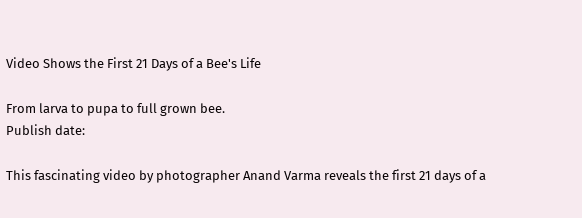Video Shows the First 21 Days of a Bee's Life

From larva to pupa to full grown bee.
Publish date:

This fascinating video by photographer Anand Varma reveals the first 21 days of a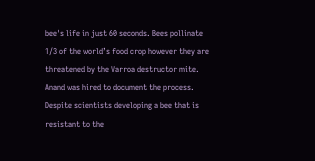bee's life in just 60 seconds. Bees pollinate 1/3 of the world’s food crop however they are threatened by the Varroa destructor mite. Anand was hired to document the process. Despite scientists developing a bee that is resistant to the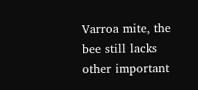Varroa mite, the bee still lacks other important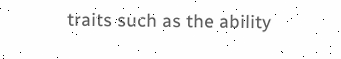traits such as the ability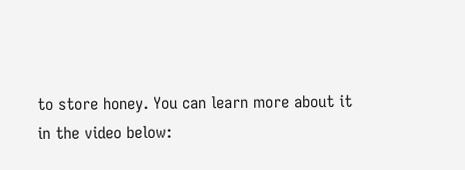to store honey. You can learn more about it in the video below: